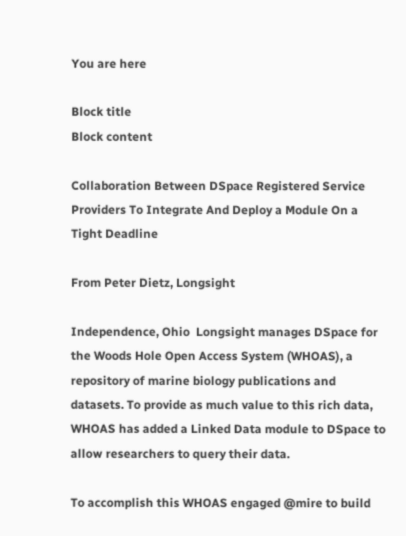You are here

Block title
Block content

Collaboration Between DSpace Registered Service Providers To Integrate And Deploy a Module On a Tight Deadline

From Peter Dietz, Longsight

Independence, Ohio  Longsight manages DSpace for the Woods Hole Open Access System (WHOAS), a repository of marine biology publications and datasets. To provide as much value to this rich data, WHOAS has added a Linked Data module to DSpace to allow researchers to query their data.

To accomplish this WHOAS engaged @mire to build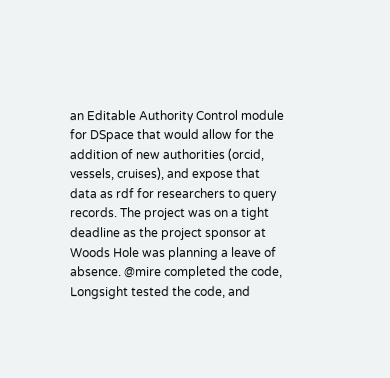an Editable Authority Control module for DSpace that would allow for the addition of new authorities (orcid, vessels, cruises), and expose that data as rdf for researchers to query records. The project was on a tight deadline as the project sponsor at Woods Hole was planning a leave of absence. @mire completed the code, Longsight tested the code, and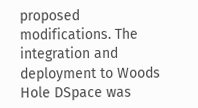proposed modifications. The integration and deployment to Woods Hole DSpace was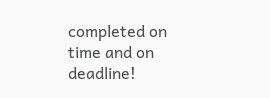completed on time and on deadline!